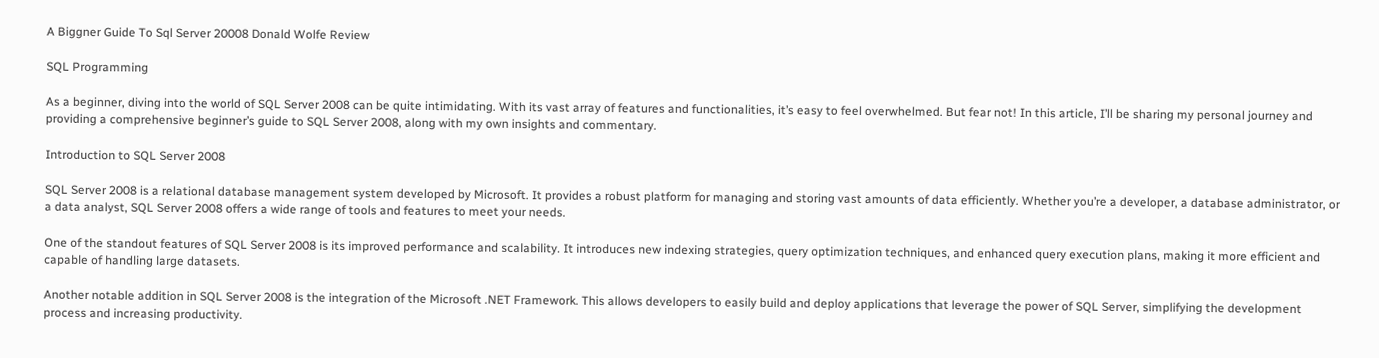A Biggner Guide To Sql Server 20008 Donald Wolfe Review

SQL Programming

As a beginner, diving into the world of SQL Server 2008 can be quite intimidating. With its vast array of features and functionalities, it’s easy to feel overwhelmed. But fear not! In this article, I’ll be sharing my personal journey and providing a comprehensive beginner’s guide to SQL Server 2008, along with my own insights and commentary.

Introduction to SQL Server 2008

SQL Server 2008 is a relational database management system developed by Microsoft. It provides a robust platform for managing and storing vast amounts of data efficiently. Whether you’re a developer, a database administrator, or a data analyst, SQL Server 2008 offers a wide range of tools and features to meet your needs.

One of the standout features of SQL Server 2008 is its improved performance and scalability. It introduces new indexing strategies, query optimization techniques, and enhanced query execution plans, making it more efficient and capable of handling large datasets.

Another notable addition in SQL Server 2008 is the integration of the Microsoft .NET Framework. This allows developers to easily build and deploy applications that leverage the power of SQL Server, simplifying the development process and increasing productivity.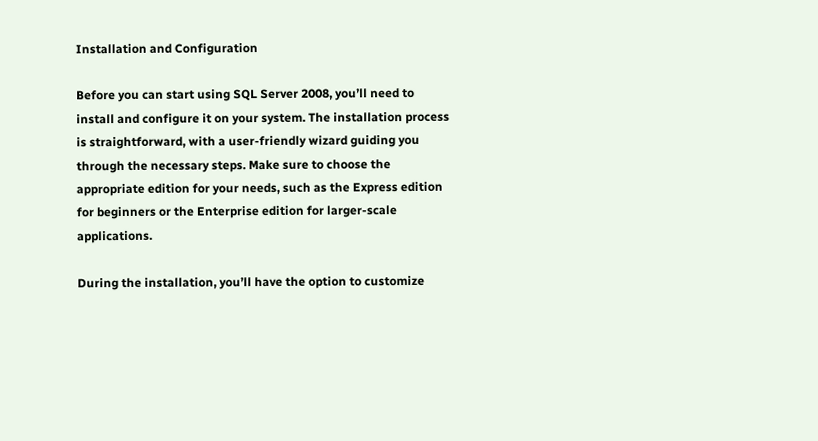Installation and Configuration

Before you can start using SQL Server 2008, you’ll need to install and configure it on your system. The installation process is straightforward, with a user-friendly wizard guiding you through the necessary steps. Make sure to choose the appropriate edition for your needs, such as the Express edition for beginners or the Enterprise edition for larger-scale applications.

During the installation, you’ll have the option to customize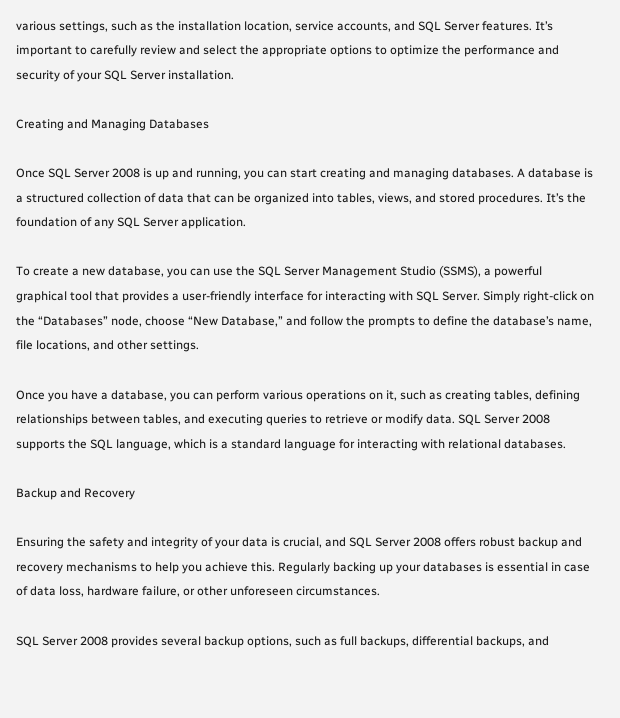various settings, such as the installation location, service accounts, and SQL Server features. It’s important to carefully review and select the appropriate options to optimize the performance and security of your SQL Server installation.

Creating and Managing Databases

Once SQL Server 2008 is up and running, you can start creating and managing databases. A database is a structured collection of data that can be organized into tables, views, and stored procedures. It’s the foundation of any SQL Server application.

To create a new database, you can use the SQL Server Management Studio (SSMS), a powerful graphical tool that provides a user-friendly interface for interacting with SQL Server. Simply right-click on the “Databases” node, choose “New Database,” and follow the prompts to define the database’s name, file locations, and other settings.

Once you have a database, you can perform various operations on it, such as creating tables, defining relationships between tables, and executing queries to retrieve or modify data. SQL Server 2008 supports the SQL language, which is a standard language for interacting with relational databases.

Backup and Recovery

Ensuring the safety and integrity of your data is crucial, and SQL Server 2008 offers robust backup and recovery mechanisms to help you achieve this. Regularly backing up your databases is essential in case of data loss, hardware failure, or other unforeseen circumstances.

SQL Server 2008 provides several backup options, such as full backups, differential backups, and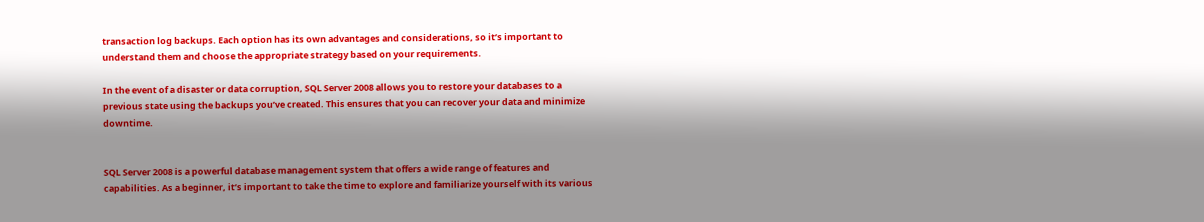transaction log backups. Each option has its own advantages and considerations, so it’s important to understand them and choose the appropriate strategy based on your requirements.

In the event of a disaster or data corruption, SQL Server 2008 allows you to restore your databases to a previous state using the backups you’ve created. This ensures that you can recover your data and minimize downtime.


SQL Server 2008 is a powerful database management system that offers a wide range of features and capabilities. As a beginner, it’s important to take the time to explore and familiarize yourself with its various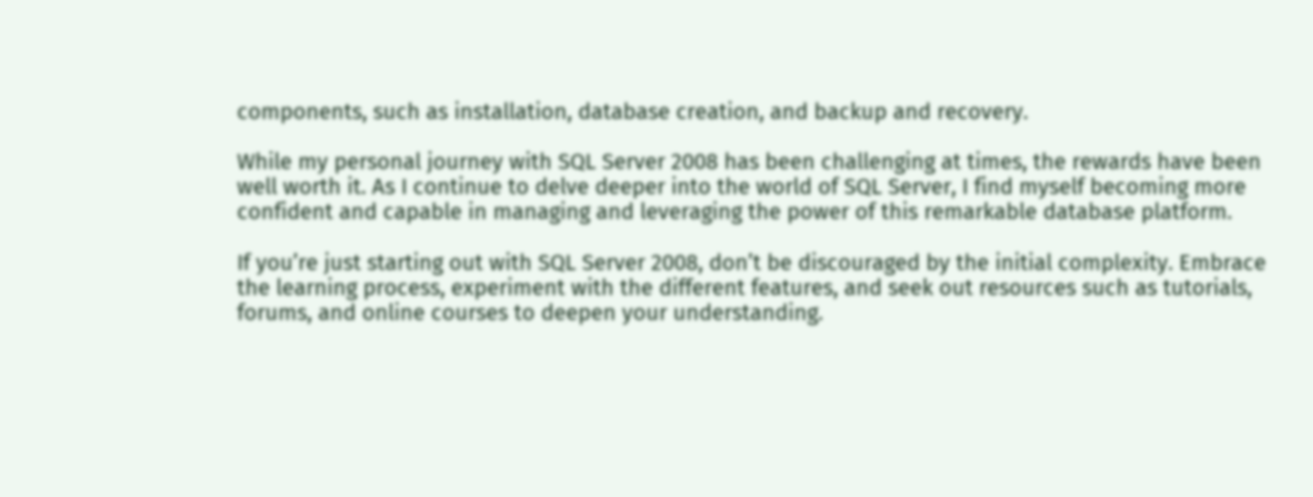components, such as installation, database creation, and backup and recovery.

While my personal journey with SQL Server 2008 has been challenging at times, the rewards have been well worth it. As I continue to delve deeper into the world of SQL Server, I find myself becoming more confident and capable in managing and leveraging the power of this remarkable database platform.

If you’re just starting out with SQL Server 2008, don’t be discouraged by the initial complexity. Embrace the learning process, experiment with the different features, and seek out resources such as tutorials, forums, and online courses to deepen your understanding.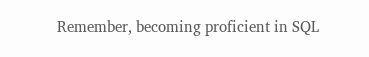Remember, becoming proficient in SQL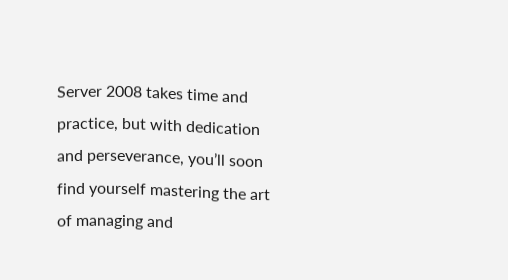Server 2008 takes time and practice, but with dedication and perseverance, you’ll soon find yourself mastering the art of managing and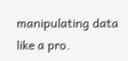manipulating data like a pro.